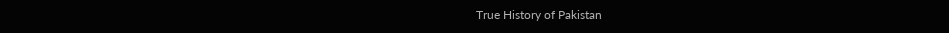True History of Pakistan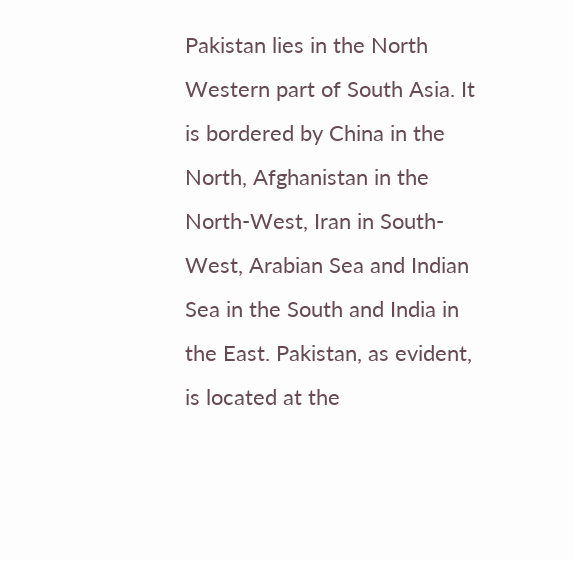Pakistan lies in the North Western part of South Asia. It is bordered by China in the North, Afghanistan in the North-West, Iran in South-West, Arabian Sea and Indian Sea in the South and India in the East. Pakistan, as evident, is located at the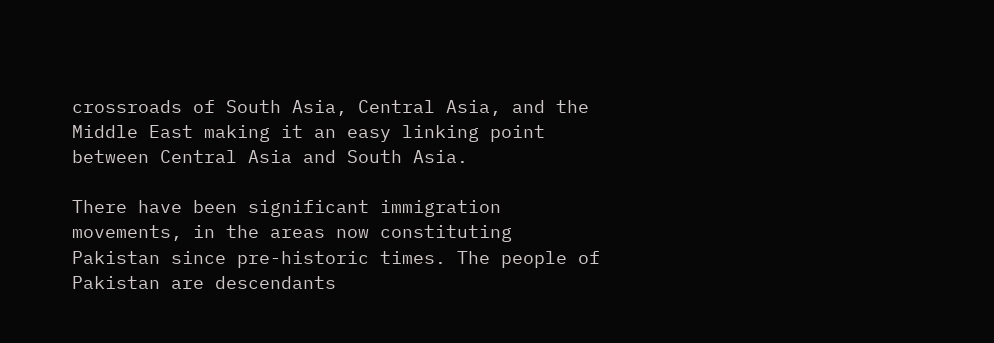crossroads of South Asia, Central Asia, and the Middle East making it an easy linking point between Central Asia and South Asia.

There have been significant immigration movements, in the areas now constituting Pakistan since pre-historic times. The people of Pakistan are descendants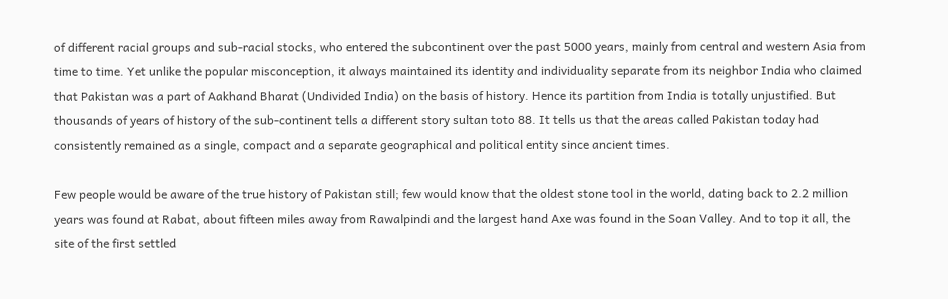of different racial groups and sub-racial stocks, who entered the subcontinent over the past 5000 years, mainly from central and western Asia from time to time. Yet unlike the popular misconception, it always maintained its identity and individuality separate from its neighbor India who claimed that Pakistan was a part of Aakhand Bharat (Undivided India) on the basis of history. Hence its partition from India is totally unjustified. But thousands of years of history of the sub-continent tells a different story sultan toto 88. It tells us that the areas called Pakistan today had consistently remained as a single, compact and a separate geographical and political entity since ancient times.

Few people would be aware of the true history of Pakistan still; few would know that the oldest stone tool in the world, dating back to 2.2 million years was found at Rabat, about fifteen miles away from Rawalpindi and the largest hand Axe was found in the Soan Valley. And to top it all, the site of the first settled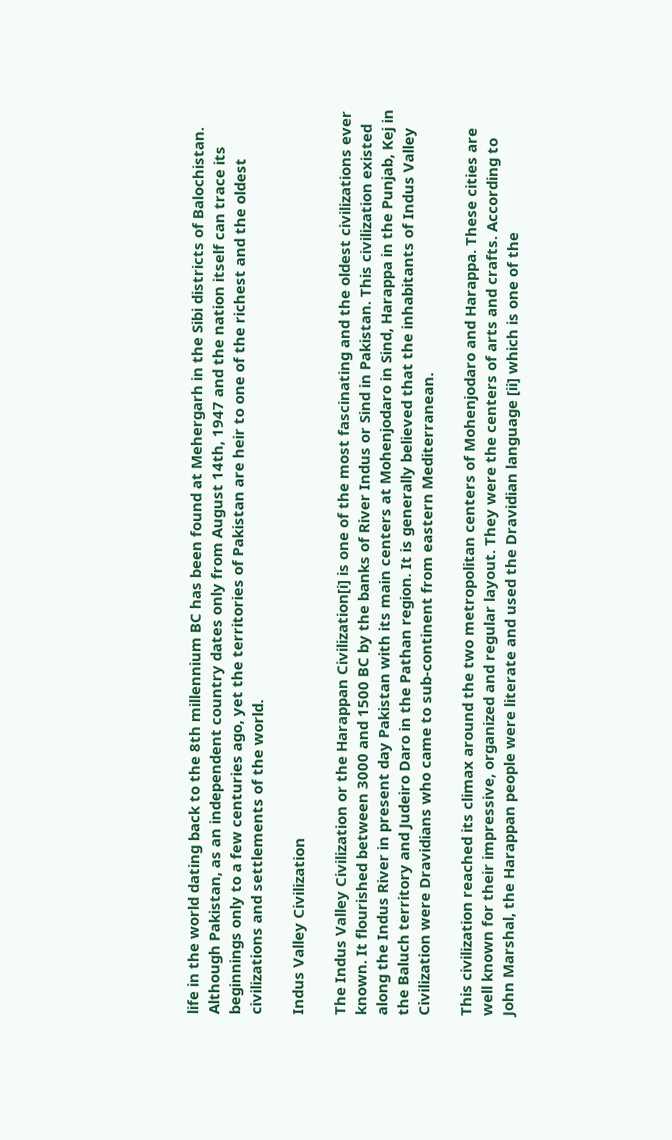life in the world dating back to the 8th millennium BC has been found at Mehergarh in the Sibi districts of Balochistan. Although Pakistan, as an independent country dates only from August 14th, 1947 and the nation itself can trace its beginnings only to a few centuries ago, yet the territories of Pakistan are heir to one of the richest and the oldest civilizations and settlements of the world.

Indus Valley Civilization

The Indus Valley Civilization or the Harappan Civilization[i] is one of the most fascinating and the oldest civilizations ever known. It flourished between 3000 and 1500 BC by the banks of River Indus or Sind in Pakistan. This civilization existed along the Indus River in present day Pakistan with its main centers at Mohenjodaro in Sind, Harappa in the Punjab, Kej in the Baluch territory and Judeiro Daro in the Pathan region. It is generally believed that the inhabitants of Indus Valley Civilization were Dravidians who came to sub-continent from eastern Mediterranean.

This civilization reached its climax around the two metropolitan centers of Mohenjodaro and Harappa. These cities are well known for their impressive, organized and regular layout. They were the centers of arts and crafts. According to John Marshal, the Harappan people were literate and used the Dravidian language [ii] which is one of the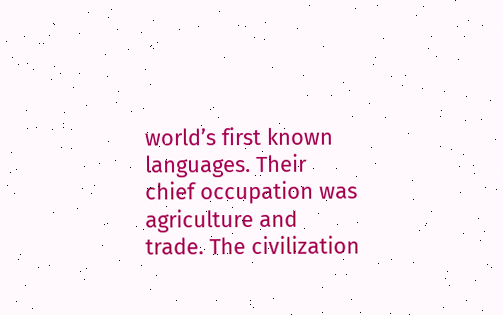world’s first known languages. Their chief occupation was agriculture and trade. The civilization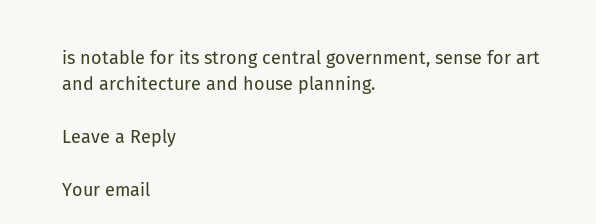is notable for its strong central government, sense for art and architecture and house planning.

Leave a Reply

Your email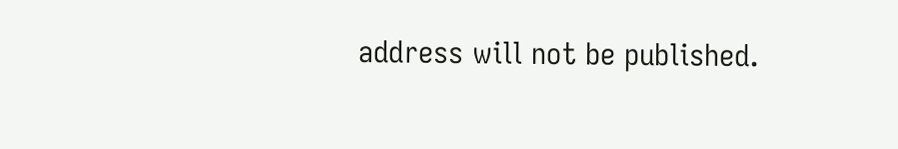address will not be published.